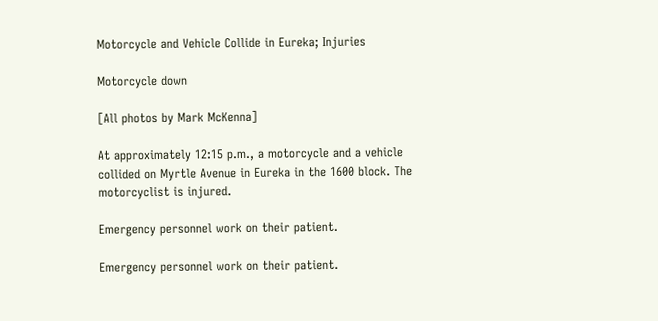Motorcycle and Vehicle Collide in Eureka; Injuries

Motorcycle down

[All photos by Mark McKenna]

At approximately 12:15 p.m., a motorcycle and a vehicle collided on Myrtle Avenue in Eureka in the 1600 block. The motorcyclist is injured.

Emergency personnel work on their patient.

Emergency personnel work on their patient.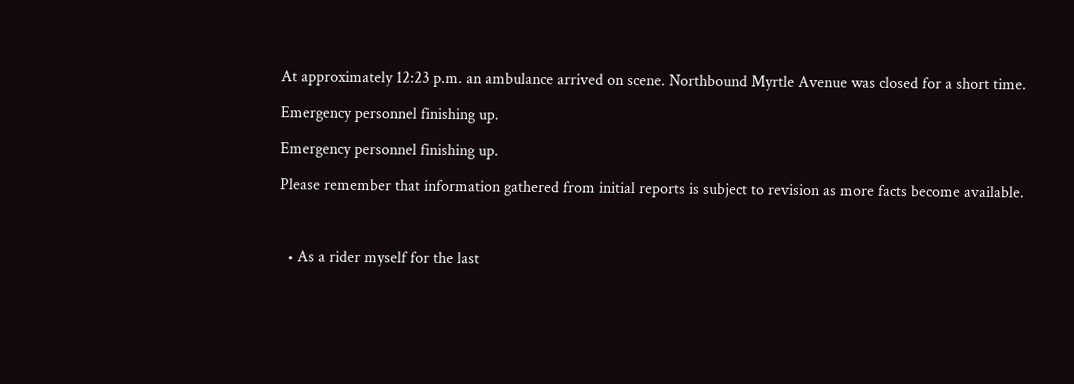At approximately 12:23 p.m. an ambulance arrived on scene. Northbound Myrtle Avenue was closed for a short time.

Emergency personnel finishing up.

Emergency personnel finishing up.

Please remember that information gathered from initial reports is subject to revision as more facts become available.



  • As a rider myself for the last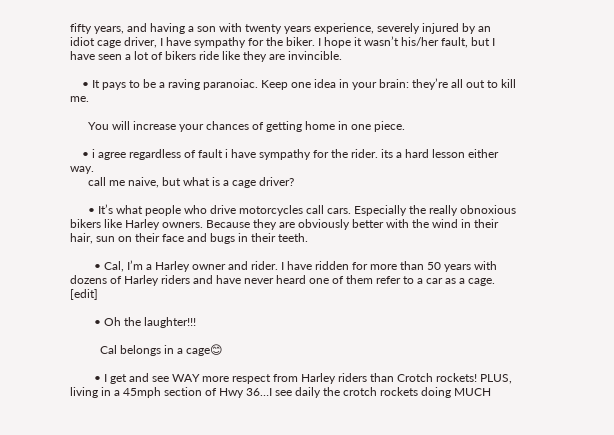fifty years, and having a son with twenty years experience, severely injured by an idiot cage driver, I have sympathy for the biker. I hope it wasn’t his/her fault, but I have seen a lot of bikers ride like they are invincible.

    • It pays to be a raving paranoiac. Keep one idea in your brain: they’re all out to kill me.

      You will increase your chances of getting home in one piece.

    • i agree regardless of fault i have sympathy for the rider. its a hard lesson either way.
      call me naive, but what is a cage driver?

      • It’s what people who drive motorcycles call cars. Especially the really obnoxious bikers like Harley owners. Because they are obviously better with the wind in their hair, sun on their face and bugs in their teeth.

        • Cal, I’m a Harley owner and rider. I have ridden for more than 50 years with dozens of Harley riders and have never heard one of them refer to a car as a cage. [edit]

        • Oh the laughter!!!

          Cal belongs in a cage😊

        • I get and see WAY more respect from Harley riders than Crotch rockets! PLUS, living in a 45mph section of Hwy 36…I see daily the crotch rockets doing MUCH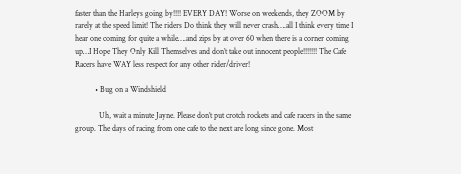faster than the Harleys going by!!!! EVERY DAY! Worse on weekends, they ZOOM by rarely at the speed limit! The riders Do think they will never crash….all I think every time I hear one coming for quite a while….and zips by at over 60 when there is a corner coming up…I Hope They Only Kill Themselves and don’t take out innocent people!!!!!!! The Cafe Racers have WAY less respect for any other rider/driver!

          • Bug on a Windshield

            Uh, wait a minute Jayne. Please don’t put crotch rockets and cafe racers in the same group. The days of racing from one cafe to the next are long since gone. Most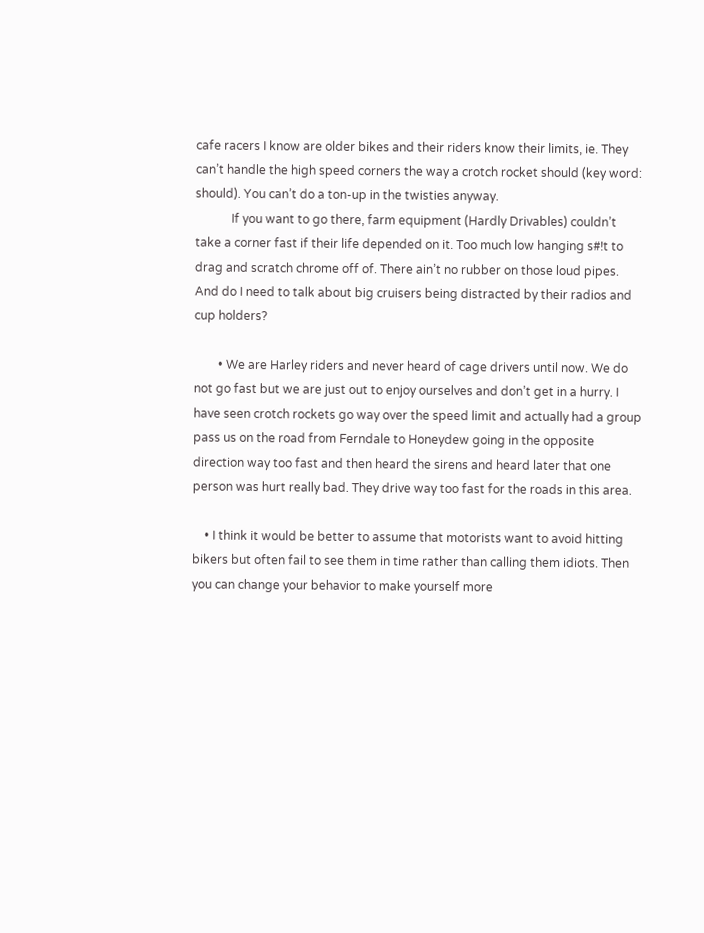cafe racers I know are older bikes and their riders know their limits, ie. They can’t handle the high speed corners the way a crotch rocket should (key word: should). You can’t do a ton-up in the twisties anyway.
            If you want to go there, farm equipment (Hardly Drivables) couldn’t take a corner fast if their life depended on it. Too much low hanging s#!t to drag and scratch chrome off of. There ain’t no rubber on those loud pipes. And do I need to talk about big cruisers being distracted by their radios and cup holders?

        • We are Harley riders and never heard of cage drivers until now. We do not go fast but we are just out to enjoy ourselves and don’t get in a hurry. I have seen crotch rockets go way over the speed limit and actually had a group pass us on the road from Ferndale to Honeydew going in the opposite direction way too fast and then heard the sirens and heard later that one person was hurt really bad. They drive way too fast for the roads in this area.

    • I think it would be better to assume that motorists want to avoid hitting bikers but often fail to see them in time rather than calling them idiots. Then you can change your behavior to make yourself more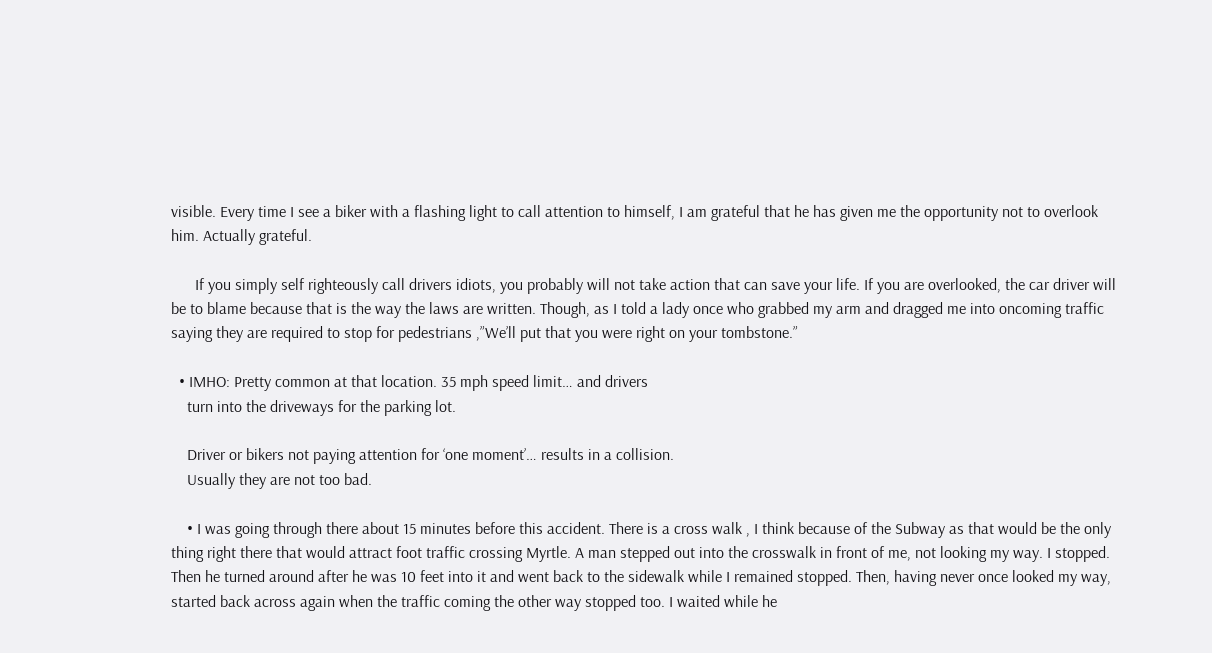visible. Every time I see a biker with a flashing light to call attention to himself, I am grateful that he has given me the opportunity not to overlook him. Actually grateful.

      If you simply self righteously call drivers idiots, you probably will not take action that can save your life. If you are overlooked, the car driver will be to blame because that is the way the laws are written. Though, as I told a lady once who grabbed my arm and dragged me into oncoming traffic saying they are required to stop for pedestrians ,”We’ll put that you were right on your tombstone.”

  • IMHO: Pretty common at that location. 35 mph speed limit… and drivers
    turn into the driveways for the parking lot.

    Driver or bikers not paying attention for ‘one moment’… results in a collision.
    Usually they are not too bad.

    • I was going through there about 15 minutes before this accident. There is a cross walk , I think because of the Subway as that would be the only thing right there that would attract foot traffic crossing Myrtle. A man stepped out into the crosswalk in front of me, not looking my way. I stopped. Then he turned around after he was 10 feet into it and went back to the sidewalk while I remained stopped. Then, having never once looked my way, started back across again when the traffic coming the other way stopped too. I waited while he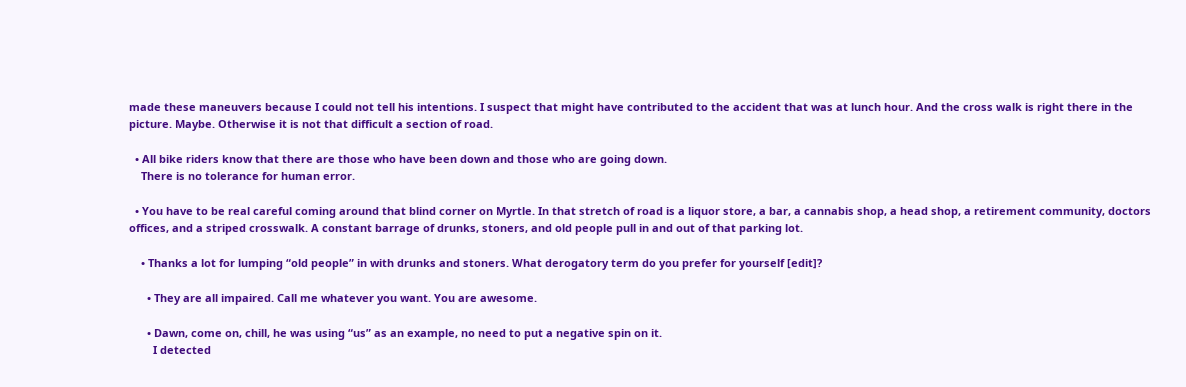made these maneuvers because I could not tell his intentions. I suspect that might have contributed to the accident that was at lunch hour. And the cross walk is right there in the picture. Maybe. Otherwise it is not that difficult a section of road.

  • All bike riders know that there are those who have been down and those who are going down.
    There is no tolerance for human error.

  • You have to be real careful coming around that blind corner on Myrtle. In that stretch of road is a liquor store, a bar, a cannabis shop, a head shop, a retirement community, doctors offices, and a striped crosswalk. A constant barrage of drunks, stoners, and old people pull in and out of that parking lot.

    • Thanks a lot for lumping “old people” in with drunks and stoners. What derogatory term do you prefer for yourself [edit]?

      • They are all impaired. Call me whatever you want. You are awesome.

      • Dawn, come on, chill, he was using “us” as an example, no need to put a negative spin on it.
        I detected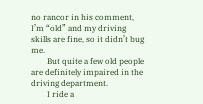no rancor in his comment, I’m “old” and my driving skills are fine, so it didn’t bug me.
        But quite a few old people are definitely impaired in the driving department.
        I ride a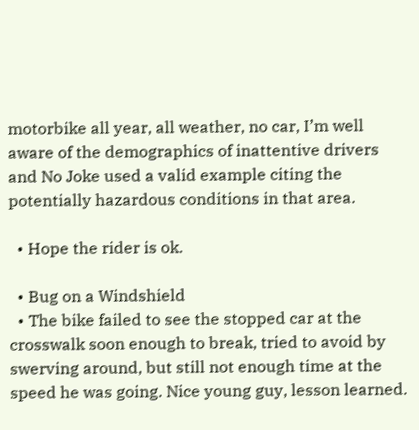motorbike all year, all weather, no car, I’m well aware of the demographics of inattentive drivers and No Joke used a valid example citing the potentially hazardous conditions in that area.

  • Hope the rider is ok.

  • Bug on a Windshield
  • The bike failed to see the stopped car at the crosswalk soon enough to break, tried to avoid by swerving around, but still not enough time at the speed he was going. Nice young guy, lesson learned.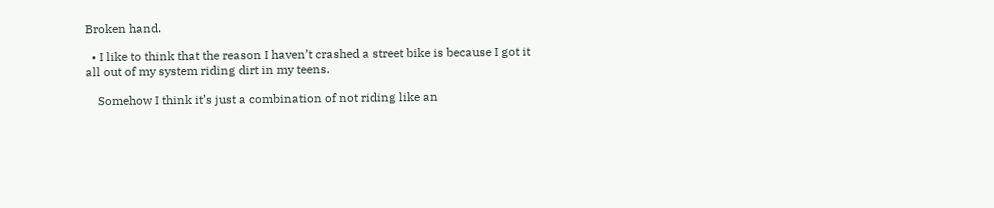Broken hand.

  • I like to think that the reason I haven’t crashed a street bike is because I got it all out of my system riding dirt in my teens.

    Somehow I think it’s just a combination of not riding like an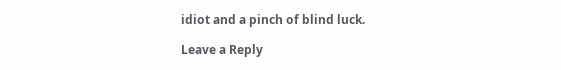idiot and a pinch of blind luck.

Leave a Reply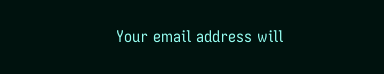Your email address will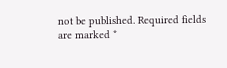not be published. Required fields are marked *